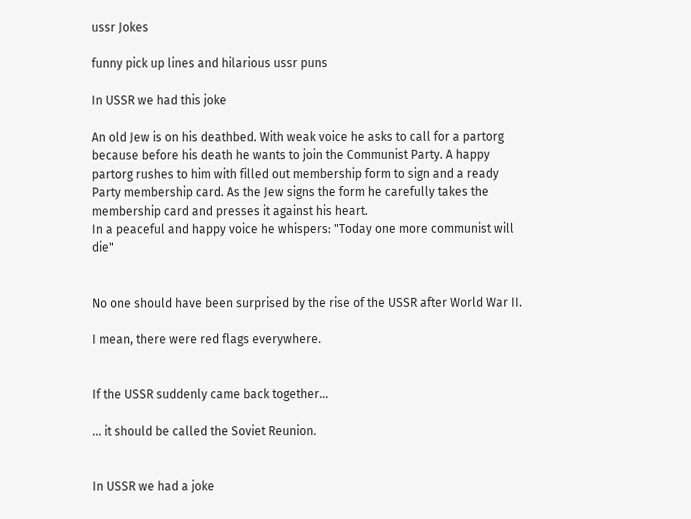ussr Jokes

funny pick up lines and hilarious ussr puns

In USSR we had this joke

An old Jew is on his deathbed. With weak voice he asks to call for a partorg because before his death he wants to join the Communist Party. A happy partorg rushes to him with filled out membership form to sign and a ready Party membership card. As the Jew signs the form he carefully takes the membership card and presses it against his heart.
In a peaceful and happy voice he whispers: "Today one more communist will die"


No one should have been surprised by the rise of the USSR after World War II.

I mean, there were red flags everywhere.


If the USSR suddenly came back together...

... it should be called the Soviet Reunion.


In USSR we had a joke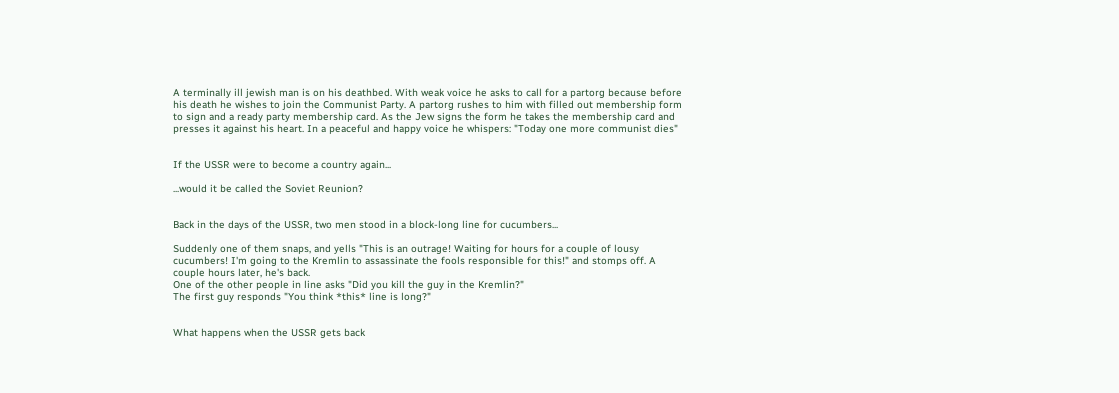A terminally ill jewish man is on his deathbed. With weak voice he asks to call for a partorg because before his death he wishes to join the Communist Party. A partorg rushes to him with filled out membership form to sign and a ready party membership card. As the Jew signs the form he takes the membership card and presses it against his heart. In a peaceful and happy voice he whispers: "Today one more communist dies"


If the USSR were to become a country again...

...would it be called the Soviet Reunion?


Back in the days of the USSR, two men stood in a block-long line for cucumbers...

Suddenly one of them snaps, and yells "This is an outrage! Waiting for hours for a couple of lousy cucumbers! I'm going to the Kremlin to assassinate the fools responsible for this!" and stomps off. A couple hours later, he's back.
One of the other people in line asks "Did you kill the guy in the Kremlin?"
The first guy responds "You think *this* line is long?"


What happens when the USSR gets back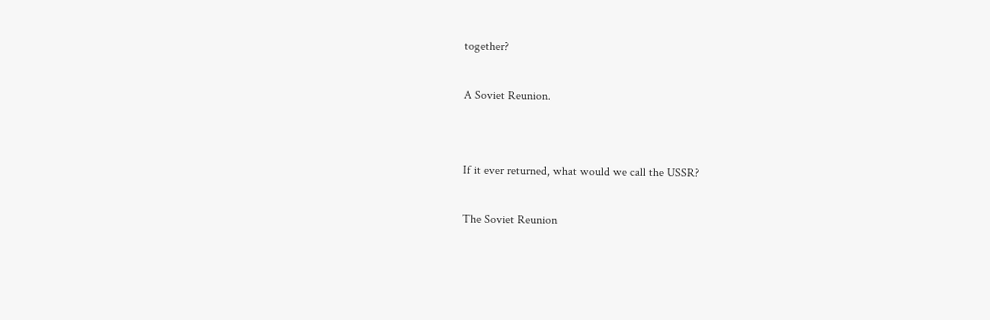together?

A Soviet Reunion.


If it ever returned, what would we call the USSR?

The Soviet Reunion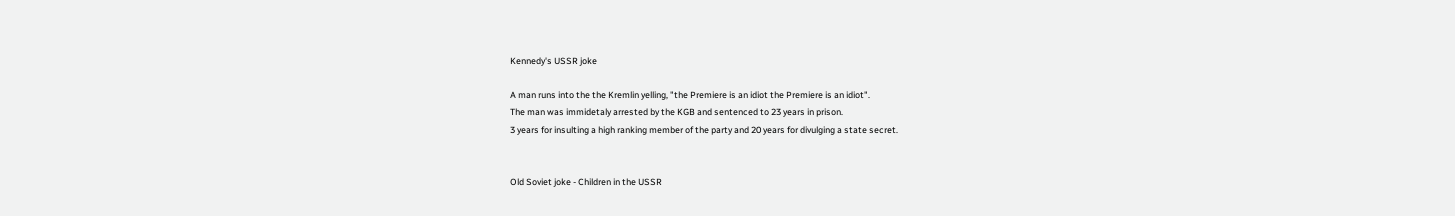Kennedy's USSR joke

A man runs into the the Kremlin yelling, "the Premiere is an idiot the Premiere is an idiot".
The man was immidetaly arrested by the KGB and sentenced to 23 years in prison.
3 years for insulting a high ranking member of the party and 20 years for divulging a state secret.


Old Soviet joke - Children in the USSR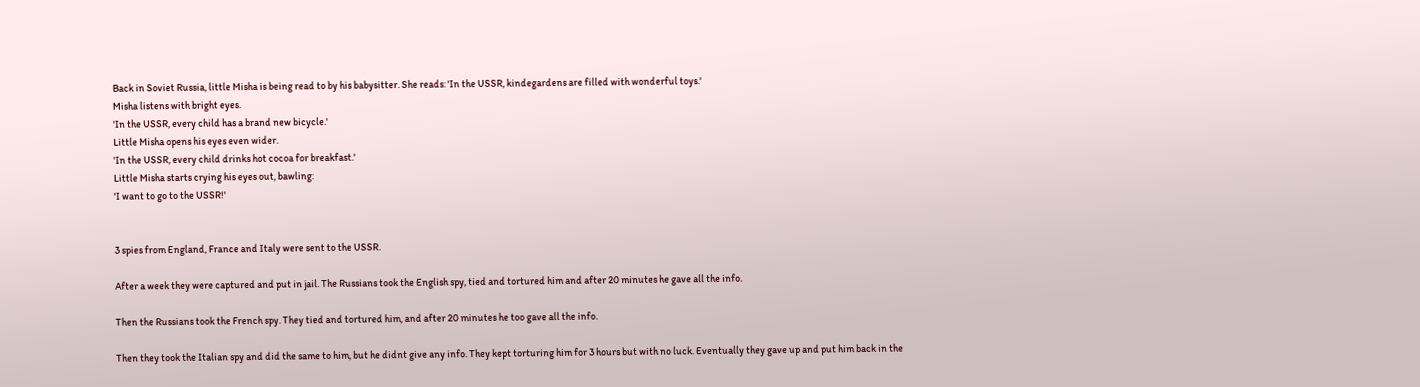Back in Soviet Russia, little Misha is being read to by his babysitter. She reads: 'In the USSR, kindegardens are filled with wonderful toys.'
Misha listens with bright eyes.
'In the USSR, every child has a brand new bicycle.'
Little Misha opens his eyes even wider.
'In the USSR, every child drinks hot cocoa for breakfast.'
Little Misha starts crying his eyes out, bawling:
'I want to go to the USSR!'


3 spies from England, France and Italy were sent to the USSR.

After a week they were captured and put in jail. The Russians took the English spy, tied and tortured him and after 20 minutes he gave all the info.

Then the Russians took the French spy. They tied and tortured him, and after 20 minutes he too gave all the info.

Then they took the Italian spy and did the same to him, but he didnt give any info. They kept torturing him for 3 hours but with no luck. Eventually they gave up and put him back in the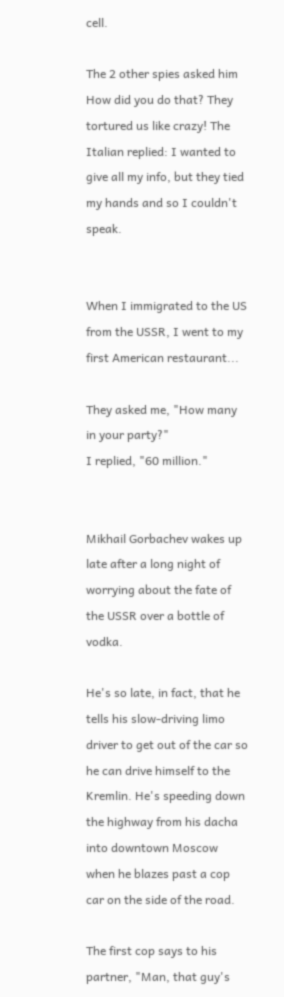cell.

The 2 other spies asked him How did you do that? They tortured us like crazy! The Italian replied: I wanted to give all my info, but they tied my hands and so I couldn't speak.


When I immigrated to the US from the USSR, I went to my first American restaurant...

They asked me, "How many in your party?"
I replied, "60 million."


Mikhail Gorbachev wakes up late after a long night of worrying about the fate of the USSR over a bottle of vodka.

He's so late, in fact, that he tells his slow-driving limo driver to get out of the car so he can drive himself to the Kremlin. He's speeding down the highway from his dacha into downtown Moscow when he blazes past a cop car on the side of the road.

The first cop says to his partner, "Man, that guy's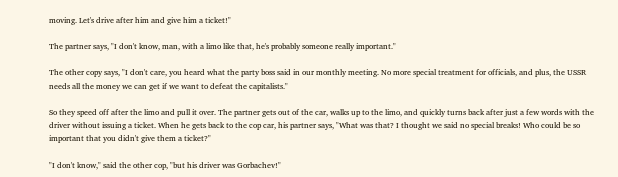moving. Let's drive after him and give him a ticket!"

The partner says, "I don't know, man, with a limo like that, he's probably someone really important."

The other copy says, "I don't care, you heard what the party boss said in our monthly meeting. No more special treatment for officials, and plus, the USSR needs all the money we can get if we want to defeat the capitalists."

So they speed off after the limo and pull it over. The partner gets out of the car, walks up to the limo, and quickly turns back after just a few words with the driver without issuing a ticket. When he gets back to the cop car, his partner says, "What was that? I thought we said no special breaks! Who could be so important that you didn't give them a ticket?"

"I don't know," said the other cop, "but his driver was Gorbachev!"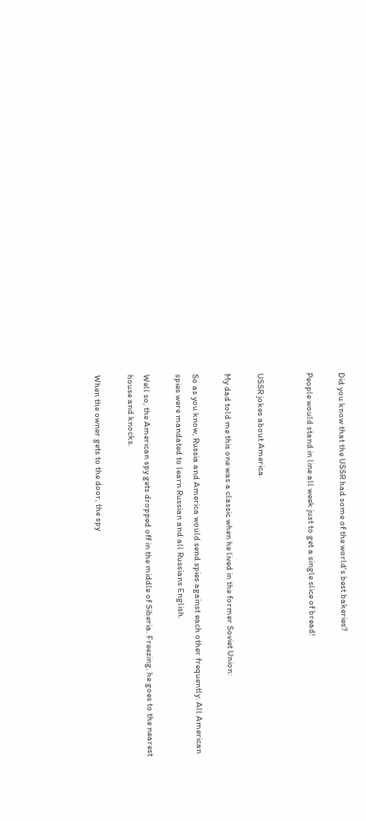Did you know that the USSR had some of the world's best bakeries?

People would stand in line all week just to get a single slice of bread!


USSR jokes about America

My dad told me this one was a classic when he lived in the former Soviet Union:

So as you know, Russia and America would send spies against each other frequently. All American spies were mandated to learn Russian and all Russians English.

Well so, the American spy gets dropped off in the middle of Siberia. Freezing, he goes to the nearest house and knocks.

When the owner gets to the door, the spy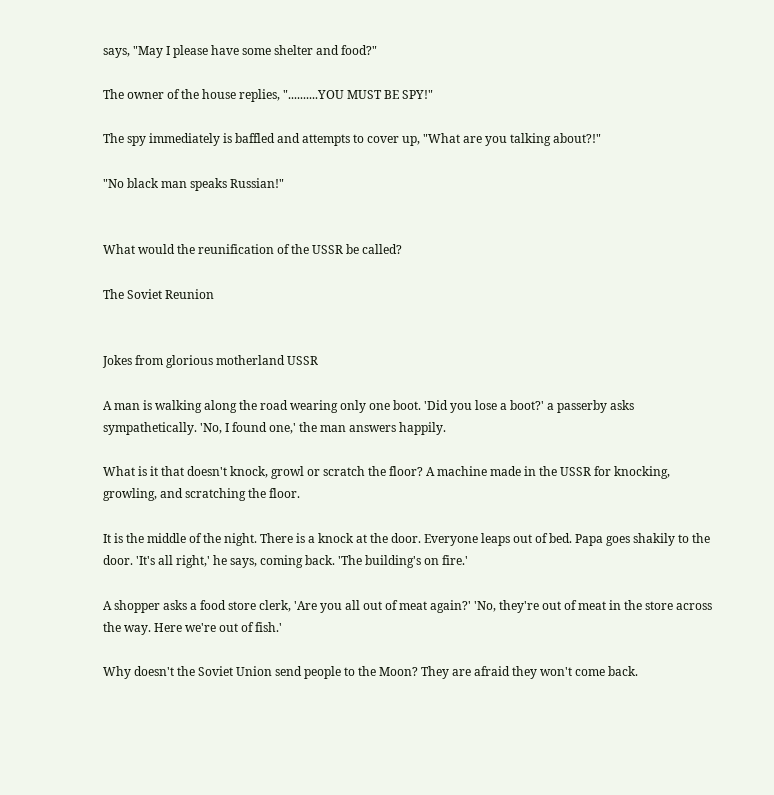says, "May I please have some shelter and food?"

The owner of the house replies, "..........YOU MUST BE SPY!"

The spy immediately is baffled and attempts to cover up, "What are you talking about?!"

"No black man speaks Russian!"


What would the reunification of the USSR be called?

The Soviet Reunion


Jokes from glorious motherland USSR

A man is walking along the road wearing only one boot. 'Did you lose a boot?' a passerby asks sympathetically. 'No, I found one,' the man answers happily.

What is it that doesn't knock, growl or scratch the floor? A machine made in the USSR for knocking, growling, and scratching the floor.

It is the middle of the night. There is a knock at the door. Everyone leaps out of bed. Papa goes shakily to the door. 'It's all right,' he says, coming back. 'The building's on fire.'

A shopper asks a food store clerk, 'Are you all out of meat again?' 'No, they're out of meat in the store across the way. Here we're out of fish.'

Why doesn't the Soviet Union send people to the Moon? They are afraid they won't come back.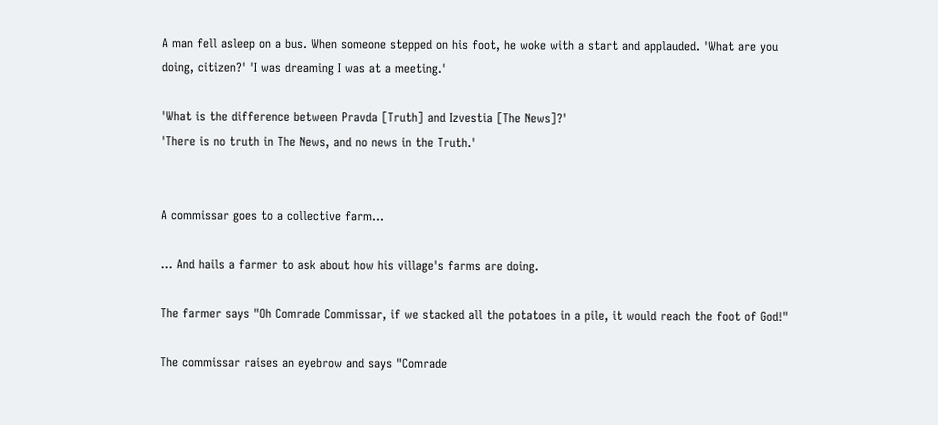A man fell asleep on a bus. When someone stepped on his foot, he woke with a start and applauded. 'What are you doing, citizen?' 'I was dreaming I was at a meeting.'

'What is the difference between Pravda [Truth] and Izvestia [The News]?'
'There is no truth in The News, and no news in the Truth.'


A commissar goes to a collective farm...

... And hails a farmer to ask about how his village's farms are doing.

The farmer says "Oh Comrade Commissar, if we stacked all the potatoes in a pile, it would reach the foot of God!"

The commissar raises an eyebrow and says "Comrade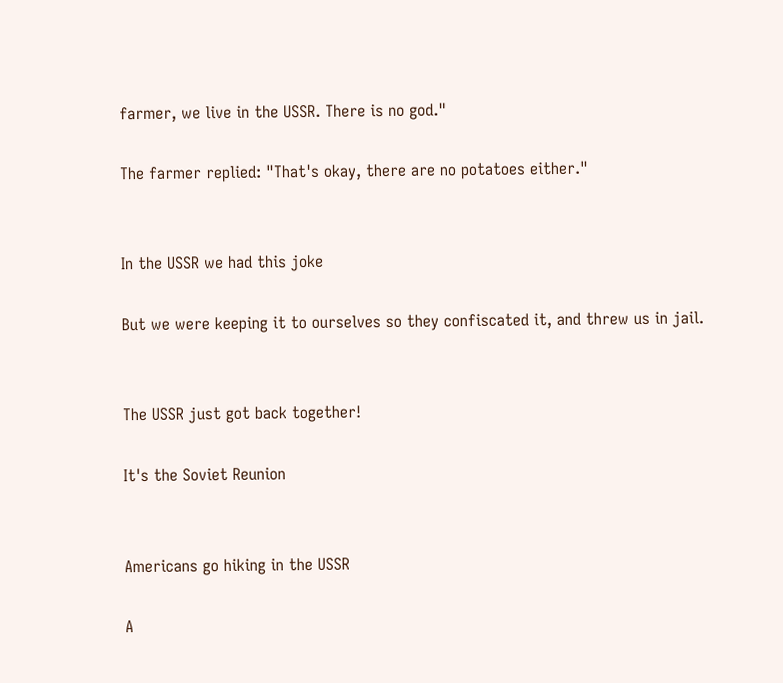farmer, we live in the USSR. There is no god."

The farmer replied: "That's okay, there are no potatoes either."


In the USSR we had this joke

But we were keeping it to ourselves so they confiscated it, and threw us in jail.


The USSR just got back together!

It's the Soviet Reunion


Americans go hiking in the USSR

A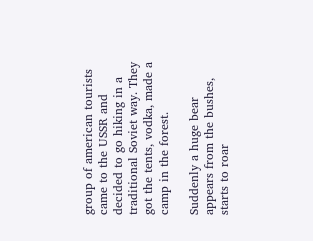group of american tourists came to the USSR and decided to go hiking in a traditional Soviet way. They got the tents, vodka, made a camp in the forest.

Suddenly a huge bear appears from the bushes, starts to roar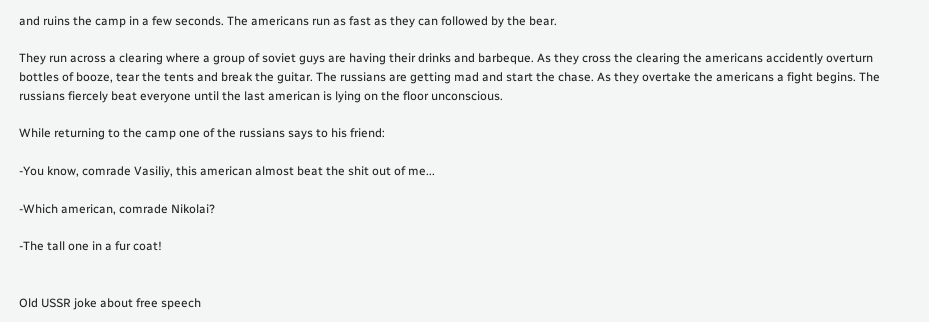and ruins the camp in a few seconds. The americans run as fast as they can followed by the bear.

They run across a clearing where a group of soviet guys are having their drinks and barbeque. As they cross the clearing the americans accidently overturn bottles of booze, tear the tents and break the guitar. The russians are getting mad and start the chase. As they overtake the americans a fight begins. The russians fiercely beat everyone until the last american is lying on the floor unconscious.

While returning to the camp one of the russians says to his friend:

-You know, comrade Vasiliy, this american almost beat the shit out of me...

-Which american, comrade Nikolai?

-The tall one in a fur coat!


Old USSR joke about free speech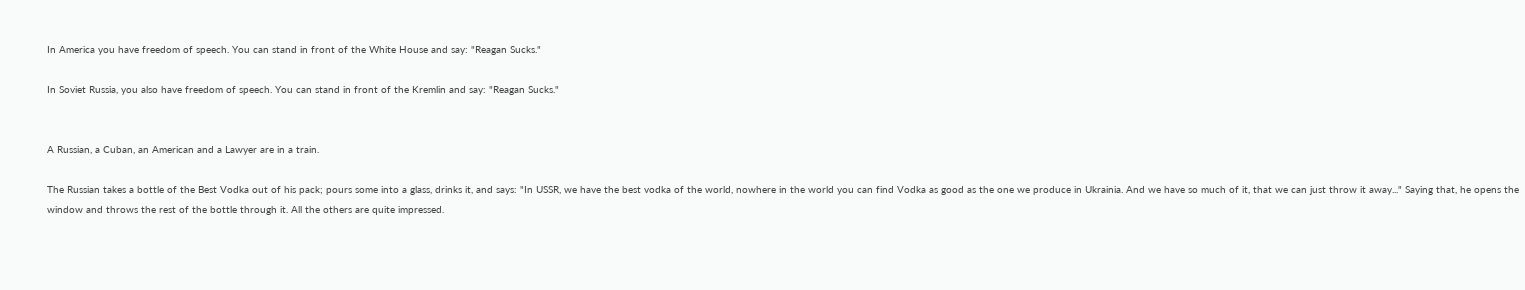In America you have freedom of speech. You can stand in front of the White House and say: "Reagan Sucks."

In Soviet Russia, you also have freedom of speech. You can stand in front of the Kremlin and say: "Reagan Sucks."


A Russian, a Cuban, an American and a Lawyer are in a train.

The Russian takes a bottle of the Best Vodka out of his pack; pours some into a glass, drinks it, and says: "In USSR, we have the best vodka of the world, nowhere in the world you can find Vodka as good as the one we produce in Ukrainia. And we have so much of it, that we can just throw it away..." Saying that, he opens the window and throws the rest of the bottle through it. All the others are quite impressed.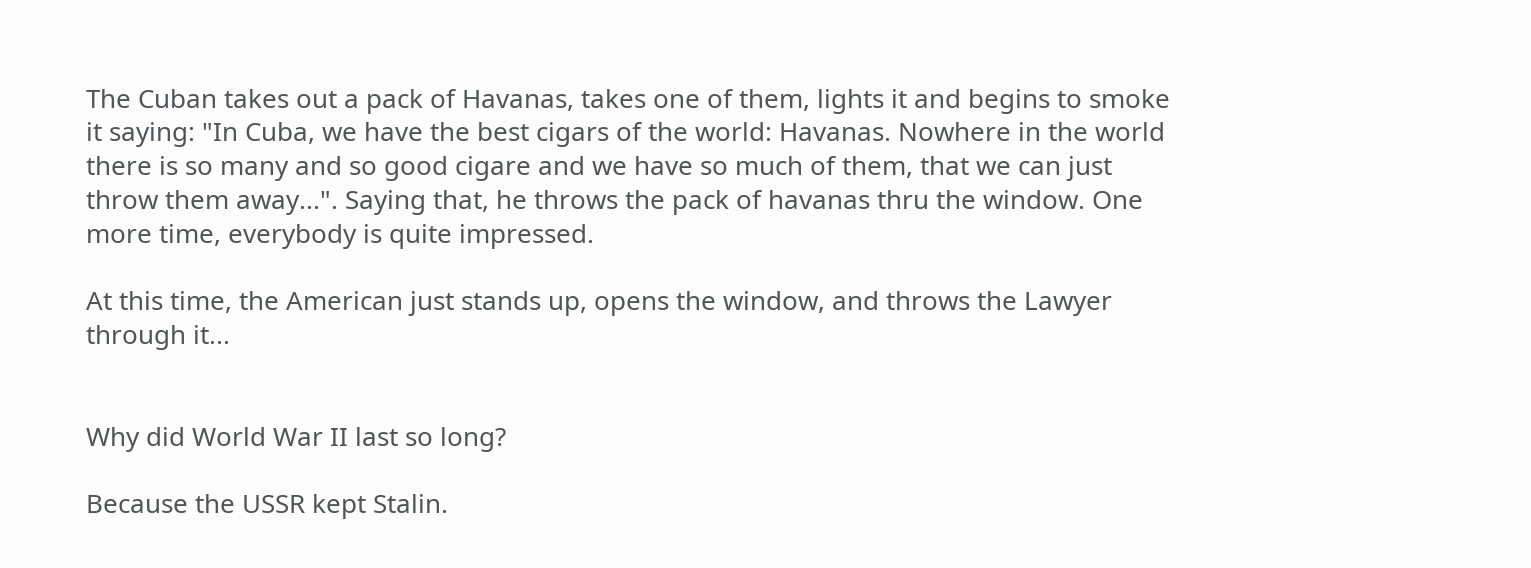The Cuban takes out a pack of Havanas, takes one of them, lights it and begins to smoke it saying: "In Cuba, we have the best cigars of the world: Havanas. Nowhere in the world there is so many and so good cigare and we have so much of them, that we can just throw them away...". Saying that, he throws the pack of havanas thru the window. One more time, everybody is quite impressed.

At this time, the American just stands up, opens the window, and throws the Lawyer through it...


Why did World War II last so long?

Because the USSR kept Stalin.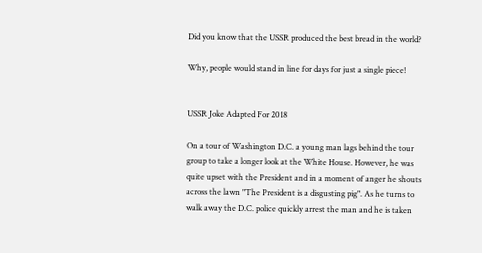Did you know that the USSR produced the best bread in the world?

Why, people would stand in line for days for just a single piece!


USSR Joke Adapted For 2018

On a tour of Washington D.C. a young man lags behind the tour group to take a longer look at the White House. However, he was quite upset with the President and in a moment of anger he shouts across the lawn "The President is a disgusting pig". As he turns to walk away the D.C. police quickly arrest the man and he is taken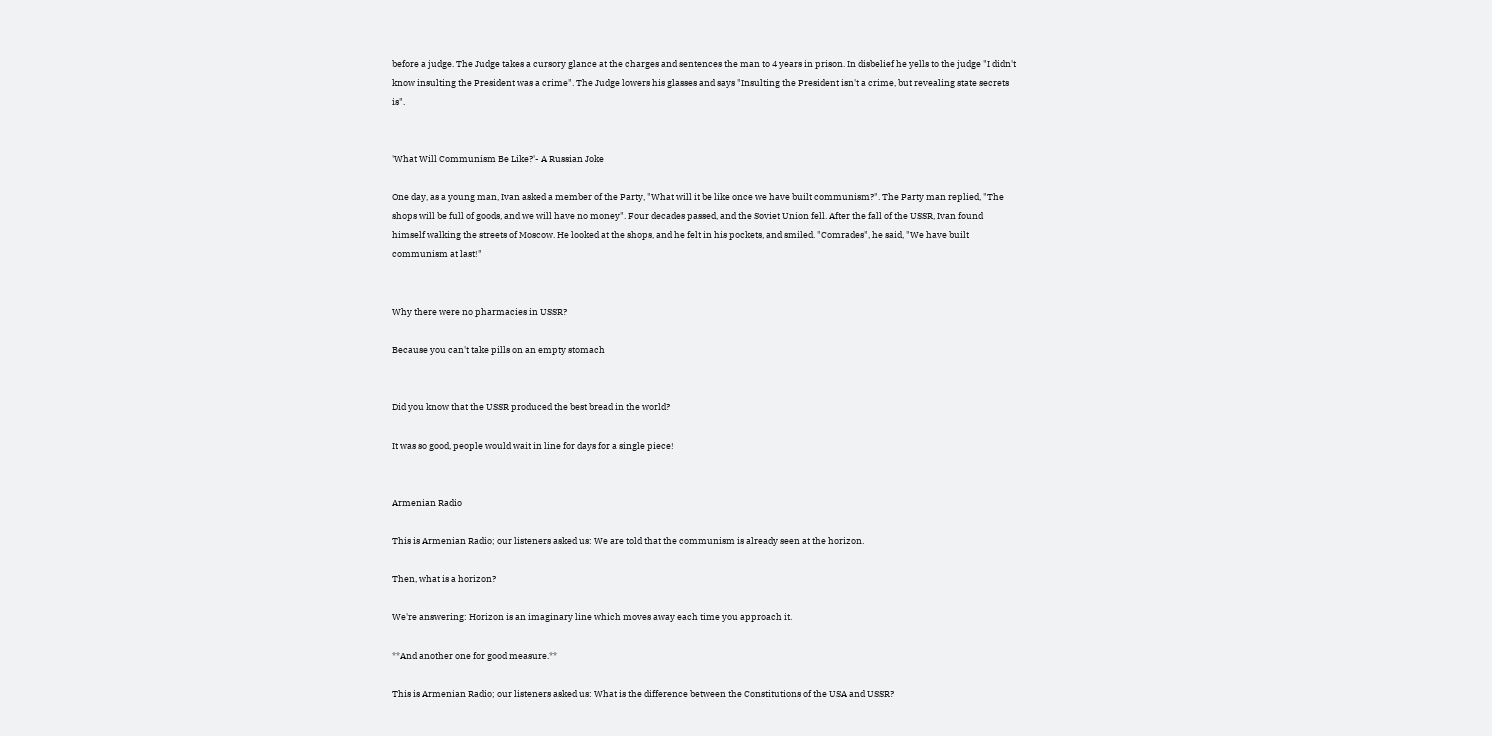before a judge. The Judge takes a cursory glance at the charges and sentences the man to 4 years in prison. In disbelief he yells to the judge "I didn't know insulting the President was a crime". The Judge lowers his glasses and says "Insulting the President isn't a crime, but revealing state secrets is".


'What Will Communism Be Like?'- A Russian Joke

One day, as a young man, Ivan asked a member of the Party, "What will it be like once we have built communism?". The Party man replied, "The shops will be full of goods, and we will have no money". Four decades passed, and the Soviet Union fell. After the fall of the USSR, Ivan found himself walking the streets of Moscow. He looked at the shops, and he felt in his pockets, and smiled. "Comrades", he said, "We have built communism at last!"


Why there were no pharmacies in USSR?

Because you can't take pills on an empty stomach


Did you know that the USSR produced the best bread in the world?

It was so good, people would wait in line for days for a single piece!


Armenian Radio

This is Armenian Radio; our listeners asked us: We are told that the communism is already seen at the horizon.

Then, what is a horizon?

We're answering: Horizon is an imaginary line which moves away each time you approach it.

**And another one for good measure.**

This is Armenian Radio; our listeners asked us: What is the difference between the Constitutions of the USA and USSR?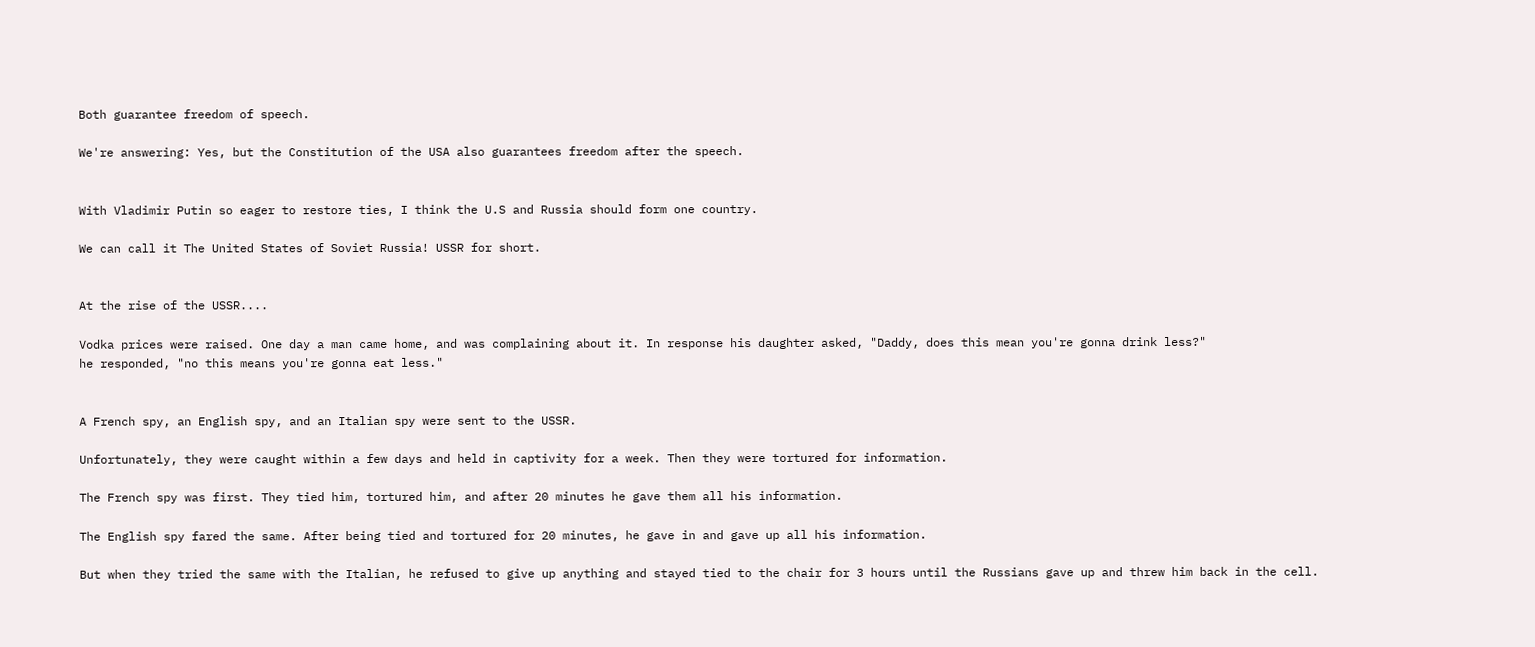Both guarantee freedom of speech.

We're answering: Yes, but the Constitution of the USA also guarantees freedom after the speech.


With Vladimir Putin so eager to restore ties, I think the U.S and Russia should form one country.

We can call it The United States of Soviet Russia! USSR for short.


At the rise of the USSR....

Vodka prices were raised. One day a man came home, and was complaining about it. In response his daughter asked, "Daddy, does this mean you're gonna drink less?"
he responded, "no this means you're gonna eat less."


A French spy, an English spy, and an Italian spy were sent to the USSR.

Unfortunately, they were caught within a few days and held in captivity for a week. Then they were tortured for information.

The French spy was first. They tied him, tortured him, and after 20 minutes he gave them all his information.

The English spy fared the same. After being tied and tortured for 20 minutes, he gave in and gave up all his information.

But when they tried the same with the Italian, he refused to give up anything and stayed tied to the chair for 3 hours until the Russians gave up and threw him back in the cell.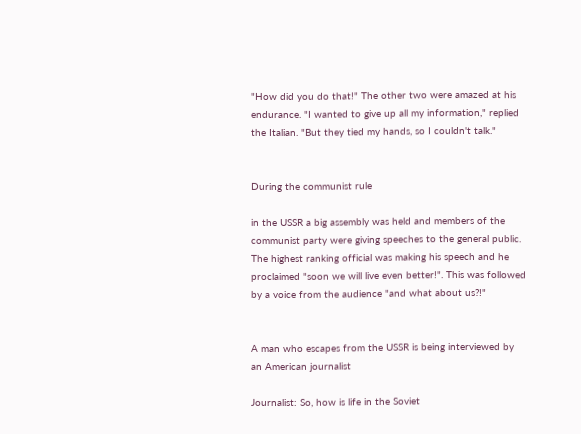"How did you do that!" The other two were amazed at his endurance. "I wanted to give up all my information," replied the Italian. "But they tied my hands, so I couldn't talk."


During the communist rule

in the USSR a big assembly was held and members of the communist party were giving speeches to the general public. The highest ranking official was making his speech and he proclaimed "soon we will live even better!". This was followed by a voice from the audience "and what about us?!"


A man who escapes from the USSR is being interviewed by an American journalist

Journalist: So, how is life in the Soviet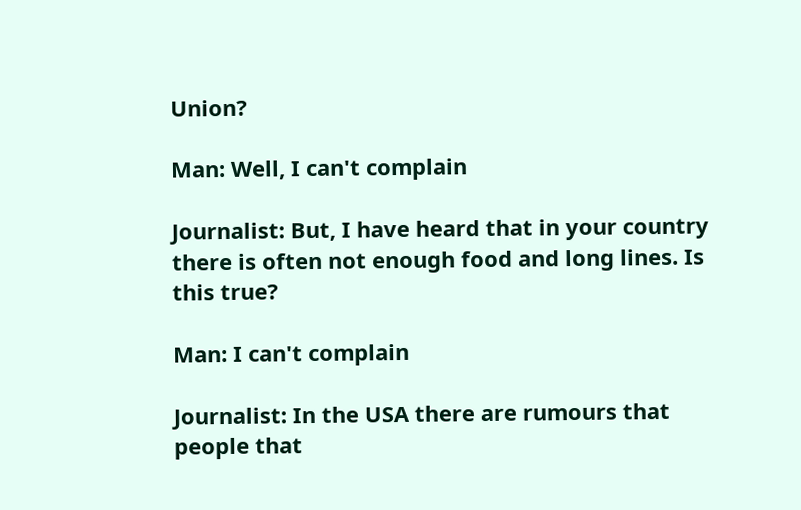Union?

Man: Well, I can't complain

Journalist: But, I have heard that in your country there is often not enough food and long lines. Is this true?

Man: I can't complain

Journalist: In the USA there are rumours that people that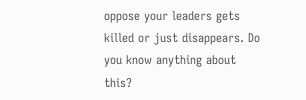oppose your leaders gets killed or just disappears. Do you know anything about this?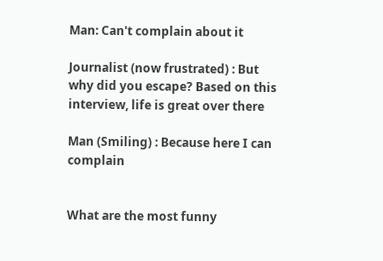Man: Can't complain about it

Journalist (now frustrated) : But why did you escape? Based on this interview, life is great over there

Man (Smiling) : Because here I can complain


What are the most funny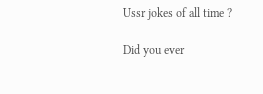Ussr jokes of all time ?

Did you ever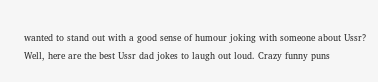wanted to stand out with a good sense of humour joking with someone about Ussr? Well, here are the best Ussr dad jokes to laugh out loud. Crazy funny puns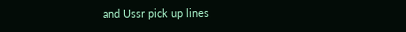and Ussr pick up lines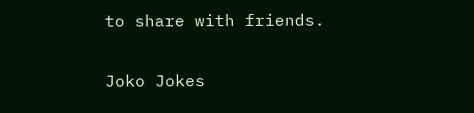to share with friends.

Joko Jokes